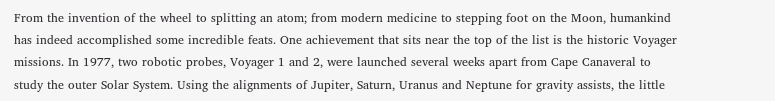From the invention of the wheel to splitting an atom; from modern medicine to stepping foot on the Moon, humankind has indeed accomplished some incredible feats. One achievement that sits near the top of the list is the historic Voyager missions. In 1977, two robotic probes, Voyager 1 and 2, were launched several weeks apart from Cape Canaveral to study the outer Solar System. Using the alignments of Jupiter, Saturn, Uranus and Neptune for gravity assists, the little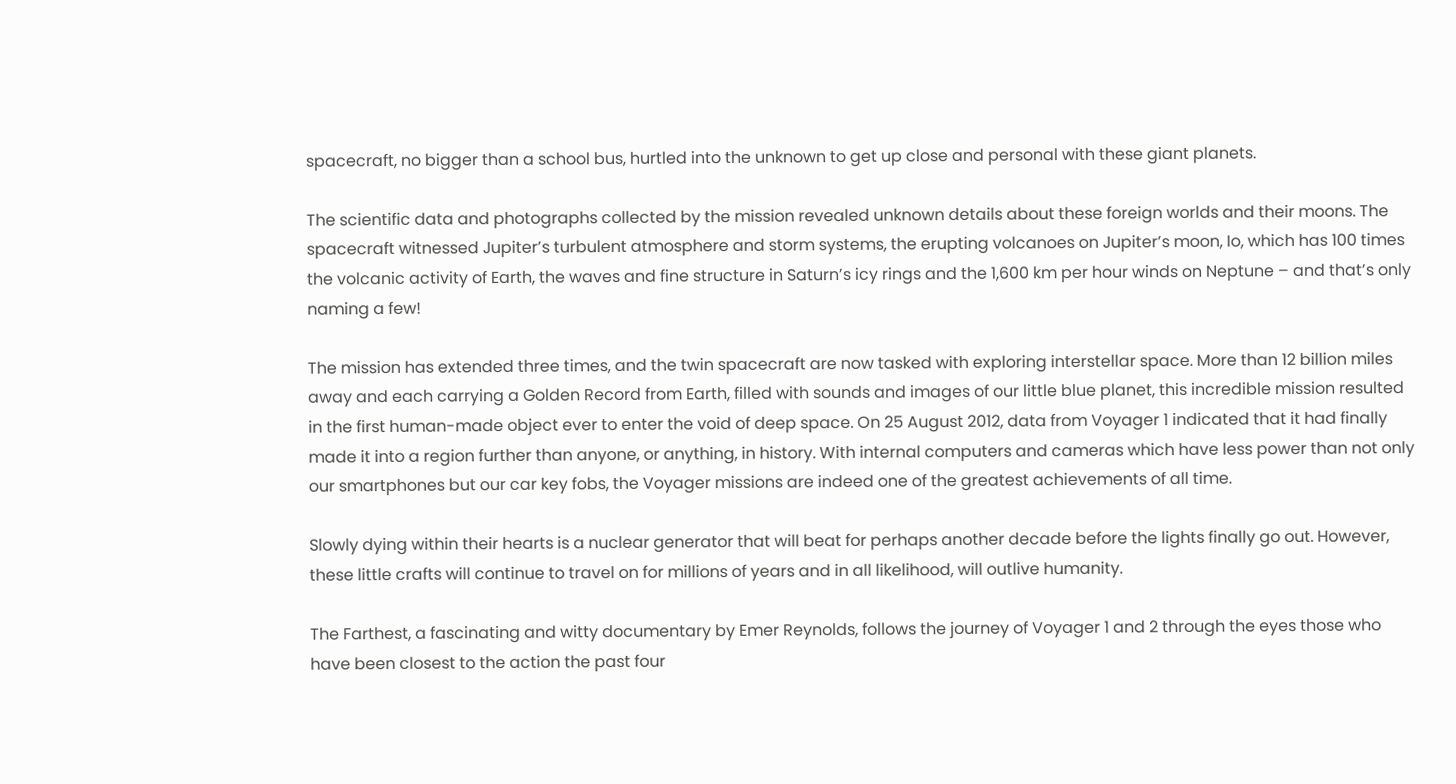spacecraft, no bigger than a school bus, hurtled into the unknown to get up close and personal with these giant planets.

The scientific data and photographs collected by the mission revealed unknown details about these foreign worlds and their moons. The spacecraft witnessed Jupiter’s turbulent atmosphere and storm systems, the erupting volcanoes on Jupiter’s moon, Io, which has 100 times the volcanic activity of Earth, the waves and fine structure in Saturn’s icy rings and the 1,600 km per hour winds on Neptune – and that’s only naming a few!

The mission has extended three times, and the twin spacecraft are now tasked with exploring interstellar space. More than 12 billion miles away and each carrying a Golden Record from Earth, filled with sounds and images of our little blue planet, this incredible mission resulted in the first human-made object ever to enter the void of deep space. On 25 August 2012, data from Voyager 1 indicated that it had finally made it into a region further than anyone, or anything, in history. With internal computers and cameras which have less power than not only our smartphones but our car key fobs, the Voyager missions are indeed one of the greatest achievements of all time.

Slowly dying within their hearts is a nuclear generator that will beat for perhaps another decade before the lights finally go out. However, these little crafts will continue to travel on for millions of years and in all likelihood, will outlive humanity.

The Farthest, a fascinating and witty documentary by Emer Reynolds, follows the journey of Voyager 1 and 2 through the eyes those who have been closest to the action the past four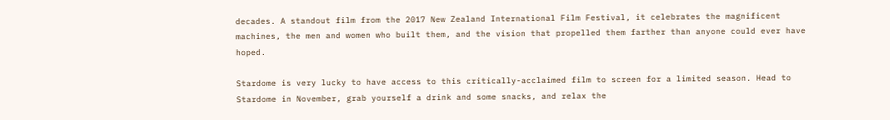decades. A standout film from the 2017 New Zealand International Film Festival, it celebrates the magnificent machines, the men and women who built them, and the vision that propelled them farther than anyone could ever have hoped.

Stardome is very lucky to have access to this critically-acclaimed film to screen for a limited season. Head to Stardome in November, grab yourself a drink and some snacks, and relax the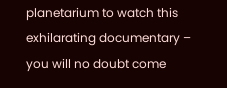planetarium to watch this exhilarating documentary –  you will no doubt come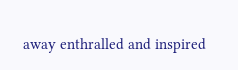away enthralled and inspired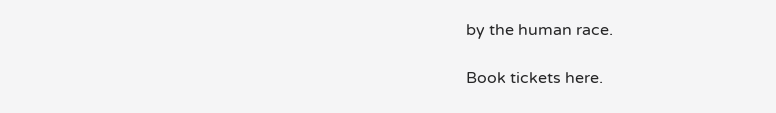by the human race.

Book tickets here.